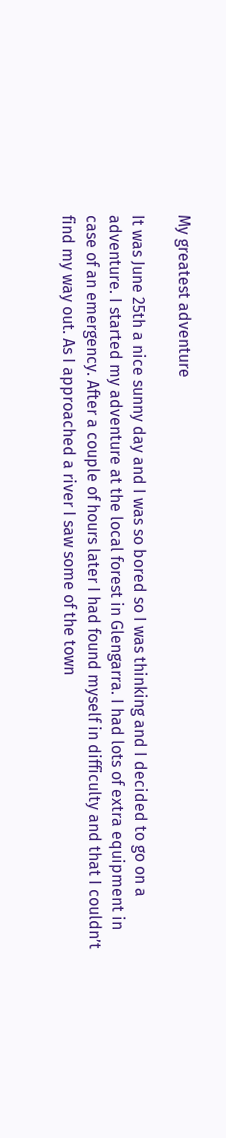My greatest adventure

It was June 25th a nice sunny day and I was so bored so I was thinking and I decided to go on a adventure. I started my adventure at the local forest in Glengarra. I had lots of extra equipment in case of an emergency. After a couple of hours later I had found myself in difficulty and that I couldn’t find my way out. As I approached a river I saw some of the town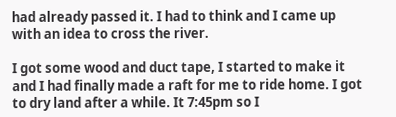had already passed it. I had to think and I came up with an idea to cross the river.

I got some wood and duct tape, I started to make it and I had finally made a raft for me to ride home. I got to dry land after a while. It 7:45pm so I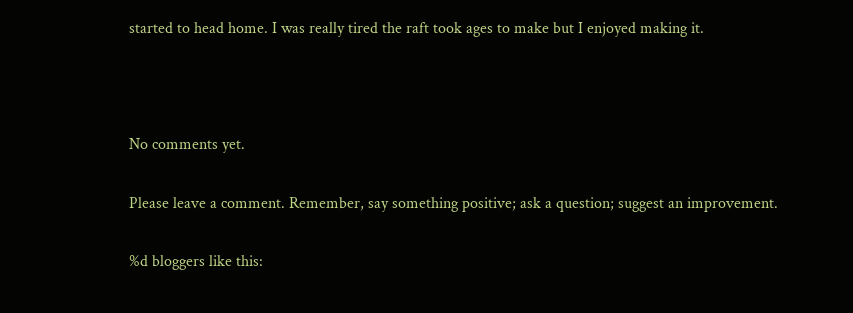started to head home. I was really tired the raft took ages to make but I enjoyed making it.



No comments yet.

Please leave a comment. Remember, say something positive; ask a question; suggest an improvement.

%d bloggers like this: